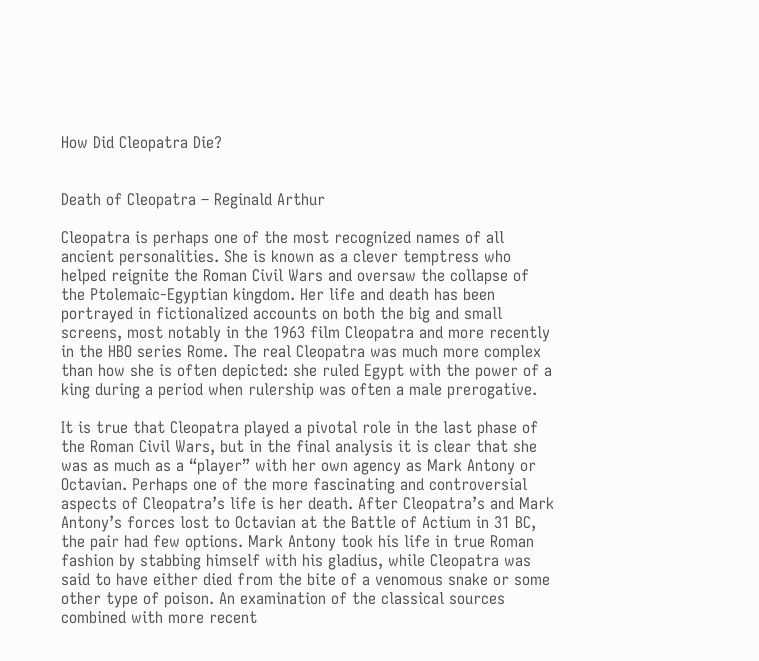How Did Cleopatra Die?


Death of Cleopatra – Reginald Arthur

Cleopatra is perhaps one of the most recognized names of all ancient personalities. She is known as a clever temptress who helped reignite the Roman Civil Wars and oversaw the collapse of the Ptolemaic-Egyptian kingdom. Her life and death has been portrayed in fictionalized accounts on both the big and small screens, most notably in the 1963 film Cleopatra and more recently in the HBO series Rome. The real Cleopatra was much more complex than how she is often depicted: she ruled Egypt with the power of a king during a period when rulership was often a male prerogative.

It is true that Cleopatra played a pivotal role in the last phase of the Roman Civil Wars, but in the final analysis it is clear that she was as much as a “player” with her own agency as Mark Antony or Octavian. Perhaps one of the more fascinating and controversial aspects of Cleopatra’s life is her death. After Cleopatra’s and Mark Antony’s forces lost to Octavian at the Battle of Actium in 31 BC, the pair had few options. Mark Antony took his life in true Roman fashion by stabbing himself with his gladius, while Cleopatra was said to have either died from the bite of a venomous snake or some other type of poison. An examination of the classical sources combined with more recent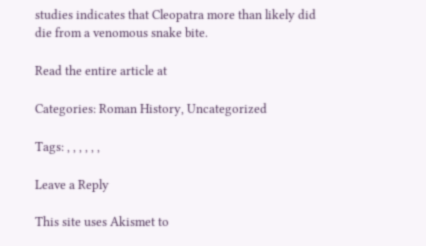studies indicates that Cleopatra more than likely did die from a venomous snake bite.

Read the entire article at

Categories: Roman History, Uncategorized

Tags: , , , , , ,

Leave a Reply

This site uses Akismet to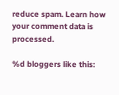reduce spam. Learn how your comment data is processed.

%d bloggers like this: